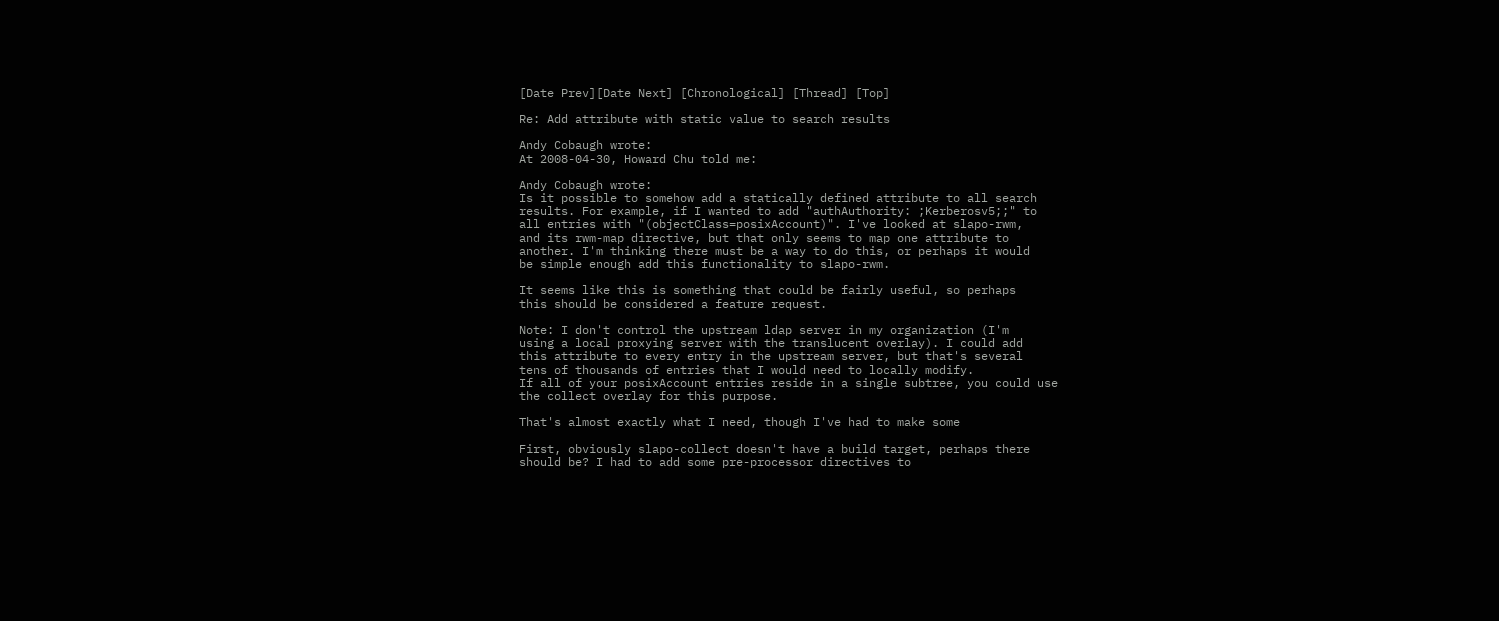[Date Prev][Date Next] [Chronological] [Thread] [Top]

Re: Add attribute with static value to search results

Andy Cobaugh wrote:
At 2008-04-30, Howard Chu told me:

Andy Cobaugh wrote:
Is it possible to somehow add a statically defined attribute to all search
results. For example, if I wanted to add "authAuthority: ;Kerberosv5;;" to
all entries with "(objectClass=posixAccount)". I've looked at slapo-rwm,
and its rwm-map directive, but that only seems to map one attribute to
another. I'm thinking there must be a way to do this, or perhaps it would
be simple enough add this functionality to slapo-rwm.

It seems like this is something that could be fairly useful, so perhaps
this should be considered a feature request.

Note: I don't control the upstream ldap server in my organization (I'm
using a local proxying server with the translucent overlay). I could add
this attribute to every entry in the upstream server, but that's several
tens of thousands of entries that I would need to locally modify.
If all of your posixAccount entries reside in a single subtree, you could use
the collect overlay for this purpose.

That's almost exactly what I need, though I've had to make some

First, obviously slapo-collect doesn't have a build target, perhaps there
should be? I had to add some pre-processor directives to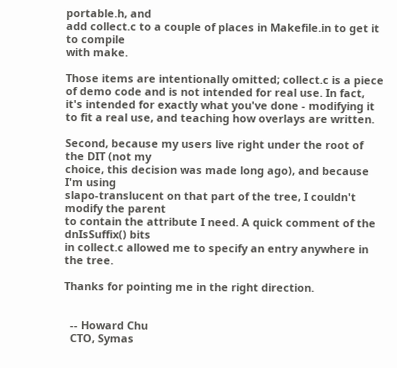portable.h, and
add collect.c to a couple of places in Makefile.in to get it to compile
with make.

Those items are intentionally omitted; collect.c is a piece of demo code and is not intended for real use. In fact, it's intended for exactly what you've done - modifying it to fit a real use, and teaching how overlays are written.

Second, because my users live right under the root of the DIT (not my
choice, this decision was made long ago), and because I'm using
slapo-translucent on that part of the tree, I couldn't modify the parent
to contain the attribute I need. A quick comment of the dnIsSuffix() bits
in collect.c allowed me to specify an entry anywhere in the tree.

Thanks for pointing me in the right direction.


  -- Howard Chu
  CTO, Symas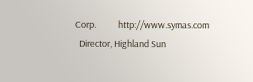Corp.           http://www.symas.com
  Director, Highland Sun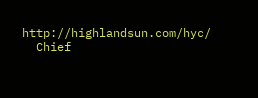http://highlandsun.com/hyc/
  Chief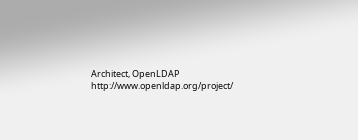Architect, OpenLDAP  http://www.openldap.org/project/